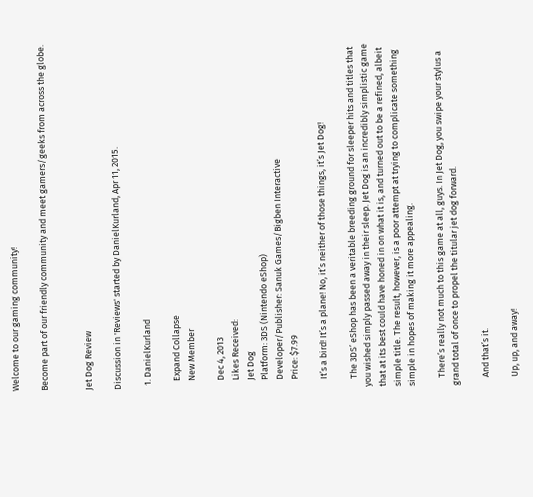Welcome to our gaming community!

Become part of our friendly community and meet gamers/geeks from across the globe.


Jet Dog Review

Discussion in 'Reviews' started by DanielKurland, Apr 11, 2015.

  1. DanielKurland

    Expand Collapse
    New Member

    Dec 4, 2013
    Likes Received:
    Jet Dog
    Platform: 3DS (Nintendo eShop)
    Developer/Publisher: Sanuk Games/Bigben Interactive
    Price: $7.99

    It’s a bird! It’s a plane! No, it’s neither of those things, it’s Jet Dog!

    The 3DS’ eShop has been a veritable breeding ground for sleeper hits and titles that you wished simply passed away in their sleep. Jet Dog is an incredibly simplistic game that at its best could have honed in on what it is, and turned out to be a refined, albeit simple title. The result, however, is a poor attempt at trying to complicate something simple in hopes of making it more appealing.

    There’s really not much to this game at all, guys. In Jet Dog, you swipe your stylus a grand total of once to propel the titular jet dog forward.

    And that’s it.

    Up, up, and away!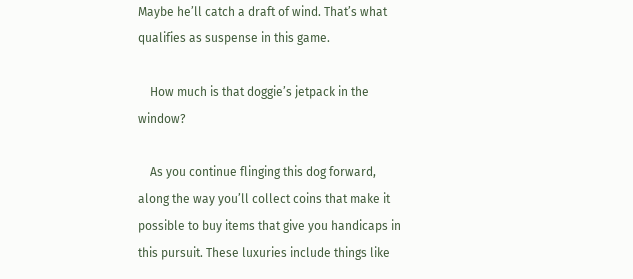Maybe he’ll catch a draft of wind. That’s what qualifies as suspense in this game.

    How much is that doggie’s jetpack in the window?

    As you continue flinging this dog forward, along the way you’ll collect coins that make it possible to buy items that give you handicaps in this pursuit. These luxuries include things like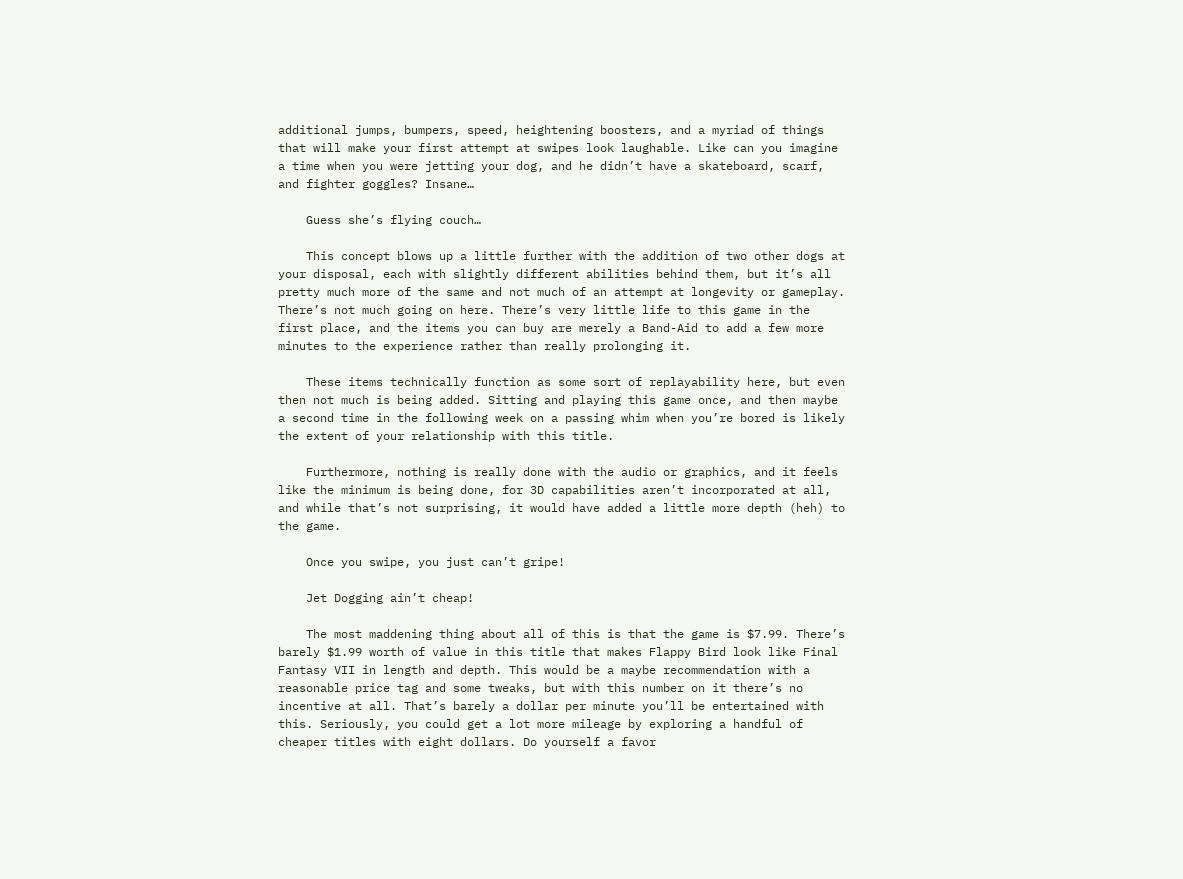additional jumps, bumpers, speed, heightening boosters, and a myriad of things that will make your first attempt at swipes look laughable. Like can you imagine a time when you were jetting your dog, and he didn’t have a skateboard, scarf, and fighter goggles? Insane…

    Guess she’s flying couch…

    This concept blows up a little further with the addition of two other dogs at your disposal, each with slightly different abilities behind them, but it’s all pretty much more of the same and not much of an attempt at longevity or gameplay. There’s not much going on here. There’s very little life to this game in the first place, and the items you can buy are merely a Band-Aid to add a few more minutes to the experience rather than really prolonging it.

    These items technically function as some sort of replayability here, but even then not much is being added. Sitting and playing this game once, and then maybe a second time in the following week on a passing whim when you’re bored is likely the extent of your relationship with this title.

    Furthermore, nothing is really done with the audio or graphics, and it feels like the minimum is being done, for 3D capabilities aren’t incorporated at all, and while that’s not surprising, it would have added a little more depth (heh) to the game.

    Once you swipe, you just can’t gripe!

    Jet Dogging ain’t cheap!

    The most maddening thing about all of this is that the game is $7.99. There’s barely $1.99 worth of value in this title that makes Flappy Bird look like Final Fantasy VII in length and depth. This would be a maybe recommendation with a reasonable price tag and some tweaks, but with this number on it there’s no incentive at all. That’s barely a dollar per minute you’ll be entertained with this. Seriously, you could get a lot more mileage by exploring a handful of cheaper titles with eight dollars. Do yourself a favor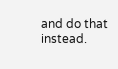and do that instead.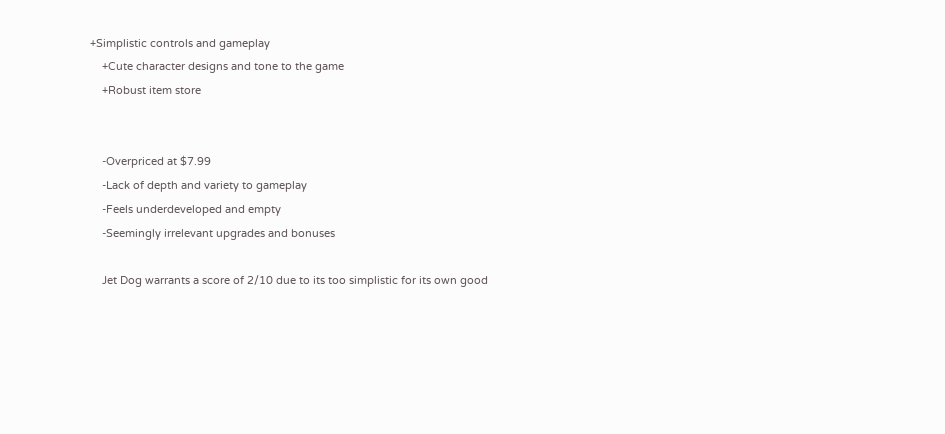+Simplistic controls and gameplay
    +Cute character designs and tone to the game
    +Robust item store


    -Overpriced at $7.99
    -Lack of depth and variety to gameplay
    -Feels underdeveloped and empty
    -Seemingly irrelevant upgrades and bonuses

    Jet Dog warrants a score of 2/10 due to its too simplistic for its own good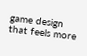game design that feels more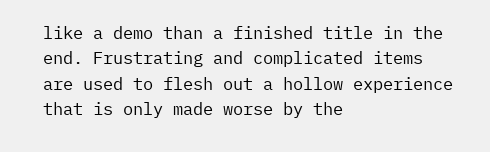like a demo than a finished title in the end. Frustrating and complicated items are used to flesh out a hollow experience that is only made worse by the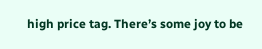high price tag. There’s some joy to be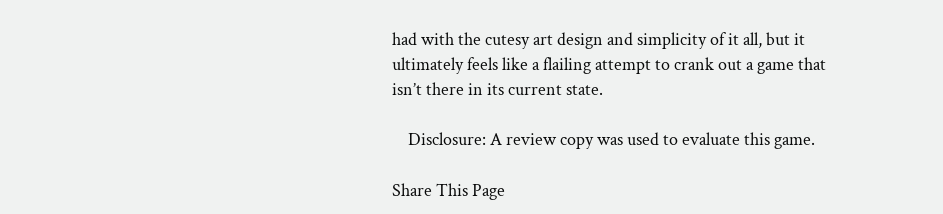had with the cutesy art design and simplicity of it all, but it ultimately feels like a flailing attempt to crank out a game that isn’t there in its current state.

    Disclosure: A review copy was used to evaluate this game.

Share This Page